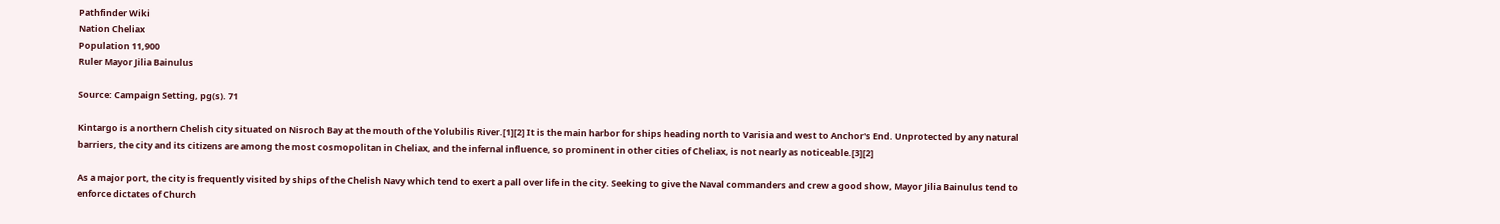Pathfinder Wiki
Nation Cheliax
Population 11,900
Ruler Mayor Jilia Bainulus

Source: Campaign Setting, pg(s). 71

Kintargo is a northern Chelish city situated on Nisroch Bay at the mouth of the Yolubilis River.[1][2] It is the main harbor for ships heading north to Varisia and west to Anchor's End. Unprotected by any natural barriers, the city and its citizens are among the most cosmopolitan in Cheliax, and the infernal influence, so prominent in other cities of Cheliax, is not nearly as noticeable.[3][2]

As a major port, the city is frequently visited by ships of the Chelish Navy which tend to exert a pall over life in the city. Seeking to give the Naval commanders and crew a good show, Mayor Jilia Bainulus tend to enforce dictates of Church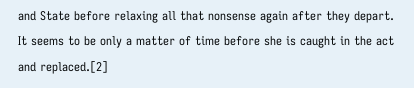and State before relaxing all that nonsense again after they depart. It seems to be only a matter of time before she is caught in the act and replaced.[2]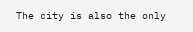The city is also the only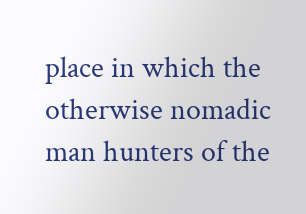place in which the otherwise nomadic man hunters of the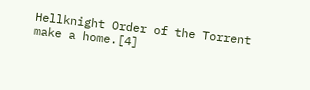Hellknight Order of the Torrent make a home.[4]